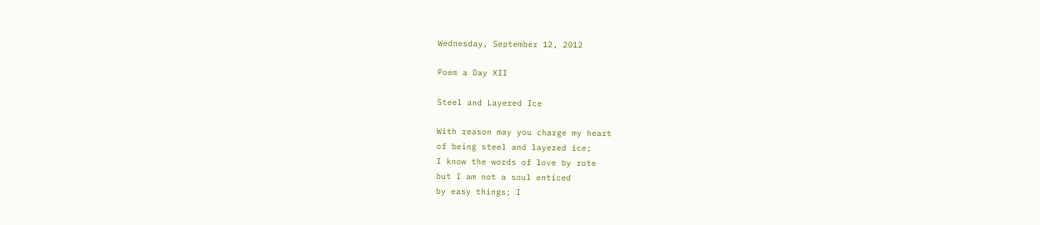Wednesday, September 12, 2012

Poem a Day XII

Steel and Layered Ice

With reason may you charge my heart
of being steel and layered ice;
I know the words of love by rote
but I am not a soul enticed
by easy things; I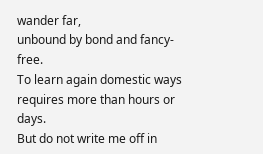wander far,
unbound by bond and fancy-free.
To learn again domestic ways
requires more than hours or days.
But do not write me off in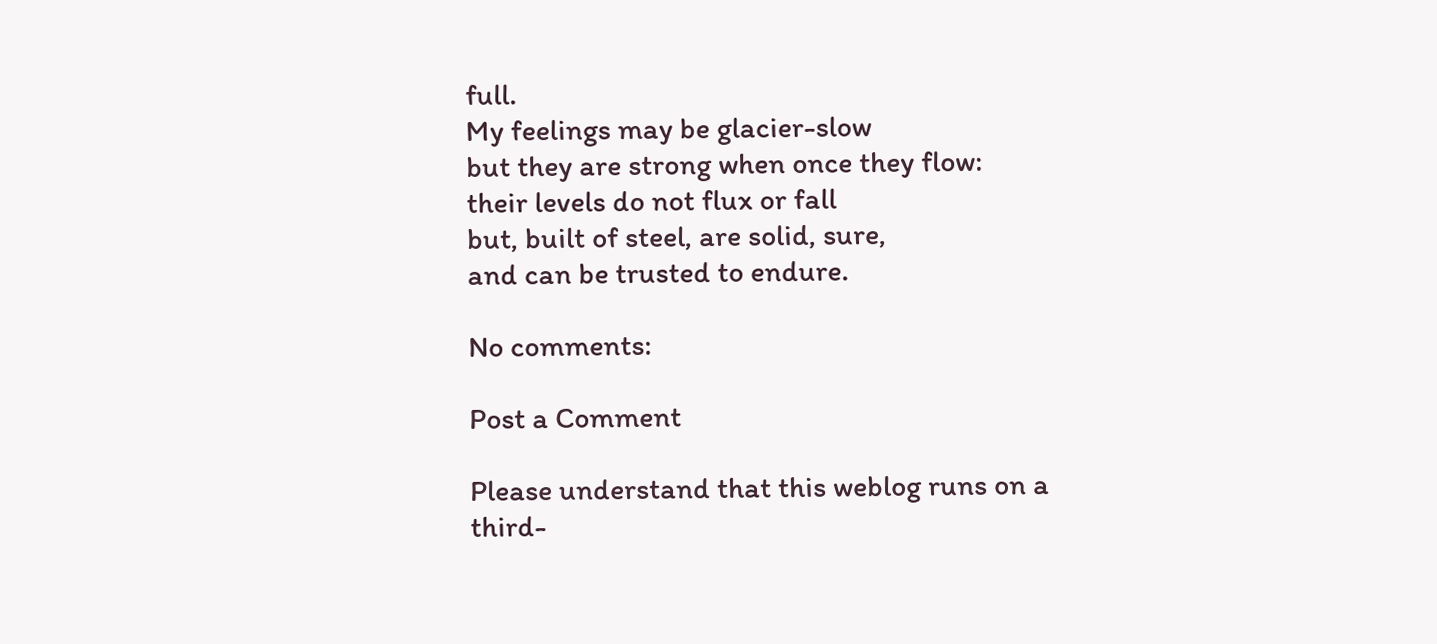full.
My feelings may be glacier-slow
but they are strong when once they flow:
their levels do not flux or fall
but, built of steel, are solid, sure,
and can be trusted to endure.

No comments:

Post a Comment

Please understand that this weblog runs on a third-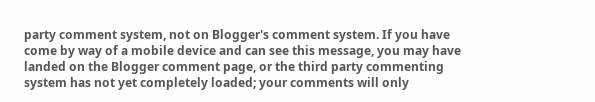party comment system, not on Blogger's comment system. If you have come by way of a mobile device and can see this message, you may have landed on the Blogger comment page, or the third party commenting system has not yet completely loaded; your comments will only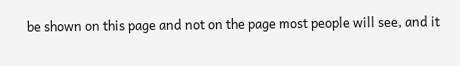be shown on this page and not on the page most people will see, and it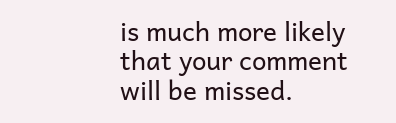is much more likely that your comment will be missed.